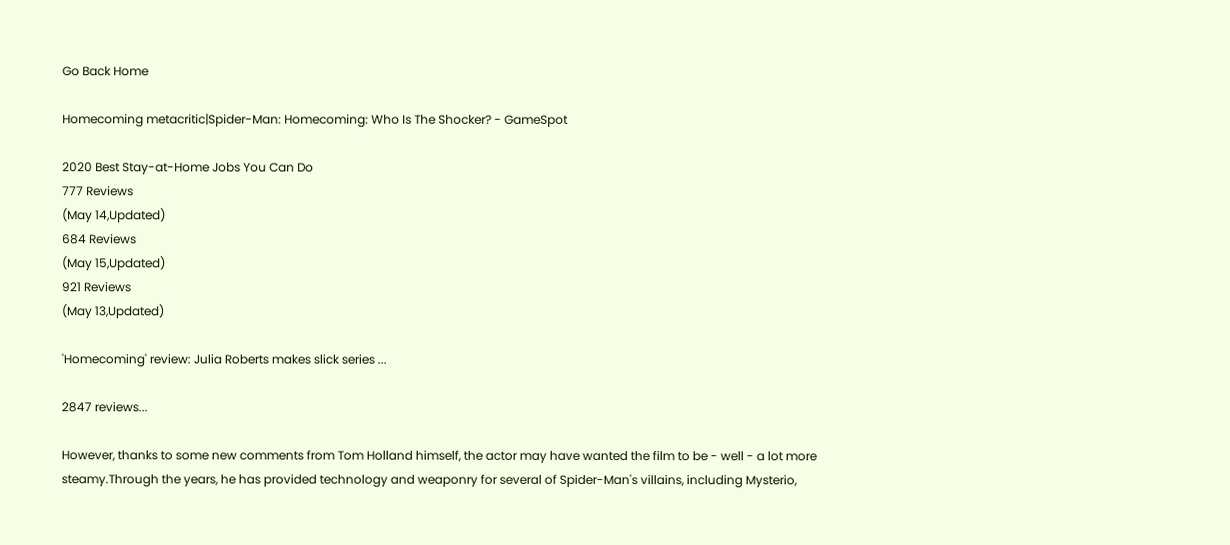Go Back Home

Homecoming metacritic|Spider-Man: Homecoming: Who Is The Shocker? - GameSpot

2020 Best Stay-at-Home Jobs You Can Do
777 Reviews
(May 14,Updated)
684 Reviews
(May 15,Updated)
921 Reviews
(May 13,Updated)

'Homecoming' review: Julia Roberts makes slick series ...

2847 reviews...

However, thanks to some new comments from Tom Holland himself, the actor may have wanted the film to be - well - a lot more steamy.Through the years, he has provided technology and weaponry for several of Spider-Man's villains, including Mysterio,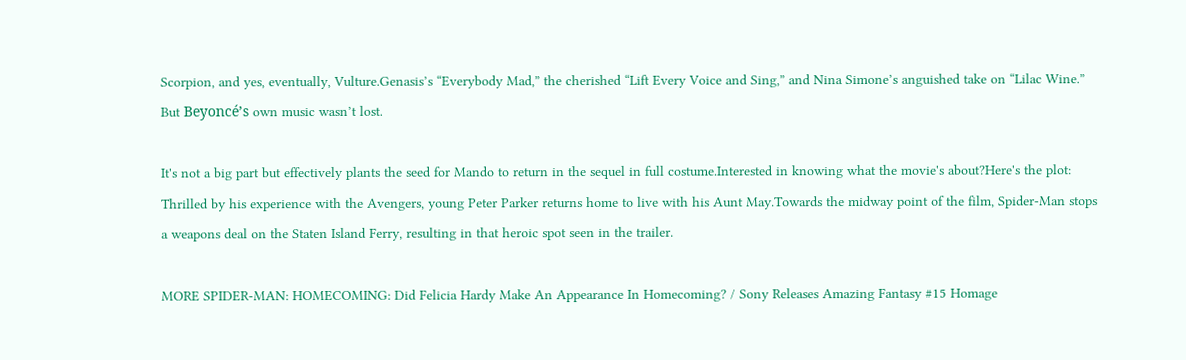Scorpion, and yes, eventually, Vulture.Genasis’s “Everybody Mad,” the cherished “Lift Every Voice and Sing,” and Nina Simone’s anguished take on “Lilac Wine.” But Beyoncé’s own music wasn’t lost.

It's not a big part but effectively plants the seed for Mando to return in the sequel in full costume.Interested in knowing what the movie's about?Here's the plot: Thrilled by his experience with the Avengers, young Peter Parker returns home to live with his Aunt May.Towards the midway point of the film, Spider-Man stops a weapons deal on the Staten Island Ferry, resulting in that heroic spot seen in the trailer.

MORE SPIDER-MAN: HOMECOMING: Did Felicia Hardy Make An Appearance In Homecoming? / Sony Releases Amazing Fantasy #15 Homage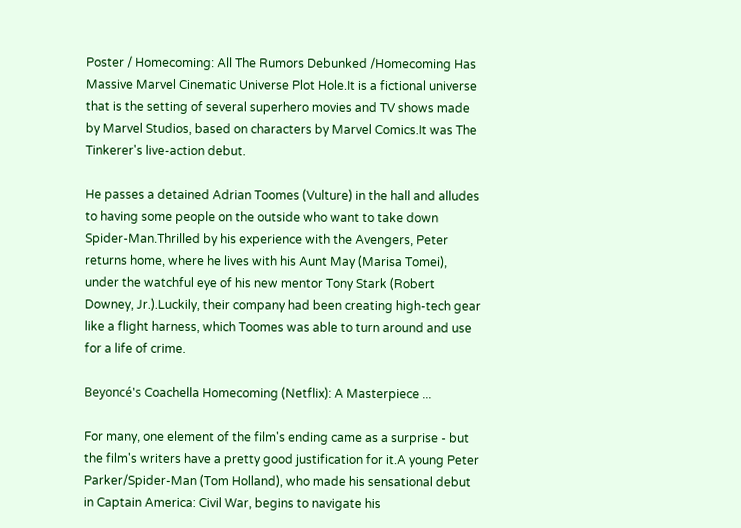Poster / Homecoming: All The Rumors Debunked /Homecoming Has Massive Marvel Cinematic Universe Plot Hole.It is a fictional universe that is the setting of several superhero movies and TV shows made by Marvel Studios, based on characters by Marvel Comics.It was The Tinkerer's live-action debut.

He passes a detained Adrian Toomes (Vulture) in the hall and alludes to having some people on the outside who want to take down Spider-Man.Thrilled by his experience with the Avengers, Peter returns home, where he lives with his Aunt May (Marisa Tomei), under the watchful eye of his new mentor Tony Stark (Robert Downey, Jr.).Luckily, their company had been creating high-tech gear like a flight harness, which Toomes was able to turn around and use for a life of crime.

Beyoncé's Coachella Homecoming (Netflix): A Masterpiece ...

For many, one element of the film's ending came as a surprise - but the film's writers have a pretty good justification for it.A young Peter Parker/Spider-Man (Tom Holland), who made his sensational debut in Captain America: Civil War, begins to navigate his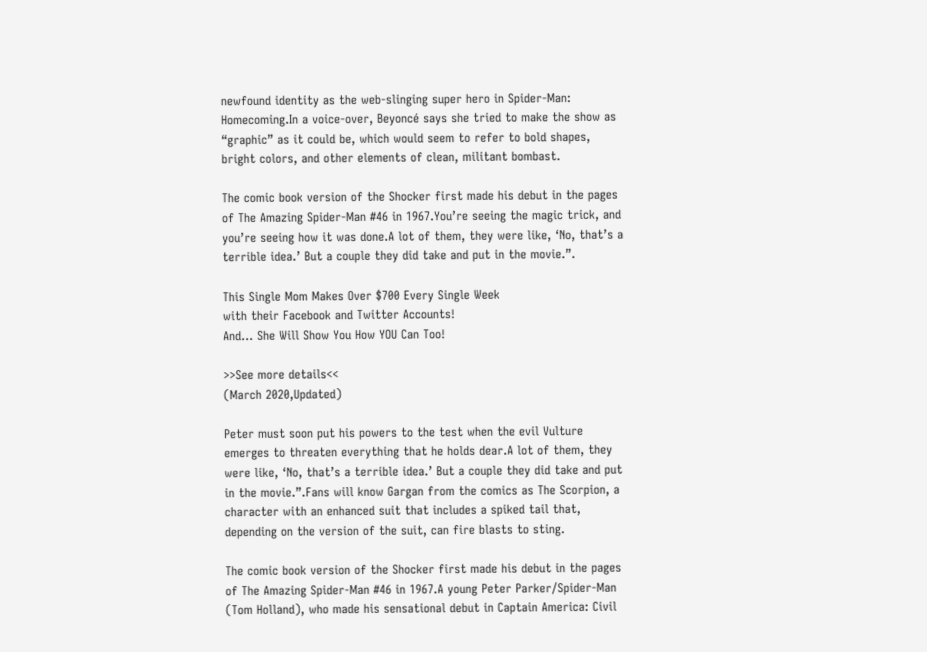newfound identity as the web-slinging super hero in Spider-Man: Homecoming.In a voice-over, Beyoncé says she tried to make the show as “graphic” as it could be, which would seem to refer to bold shapes, bright colors, and other elements of clean, militant bombast.

The comic book version of the Shocker first made his debut in the pages of The Amazing Spider-Man #46 in 1967.You’re seeing the magic trick, and you’re seeing how it was done.A lot of them, they were like, ‘No, that’s a terrible idea.’ But a couple they did take and put in the movie.”.

This Single Mom Makes Over $700 Every Single Week
with their Facebook and Twitter Accounts!
And... She Will Show You How YOU Can Too!

>>See more details<<
(March 2020,Updated)

Peter must soon put his powers to the test when the evil Vulture emerges to threaten everything that he holds dear.A lot of them, they were like, ‘No, that’s a terrible idea.’ But a couple they did take and put in the movie.”.Fans will know Gargan from the comics as The Scorpion, a character with an enhanced suit that includes a spiked tail that, depending on the version of the suit, can fire blasts to sting.

The comic book version of the Shocker first made his debut in the pages of The Amazing Spider-Man #46 in 1967.A young Peter Parker/Spider-Man (Tom Holland), who made his sensational debut in Captain America: Civil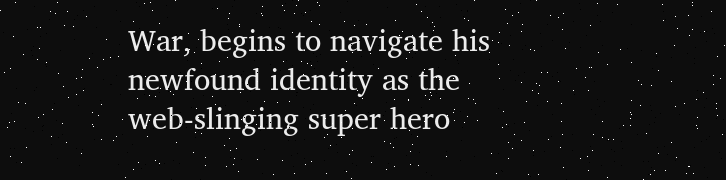War, begins to navigate his newfound identity as the web-slinging super hero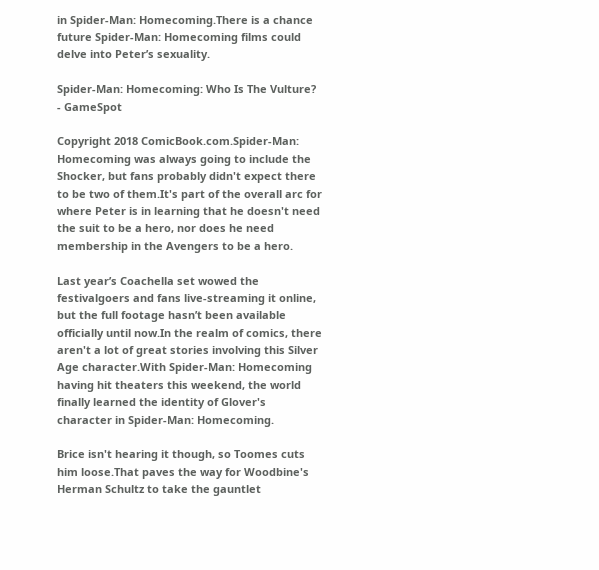in Spider-Man: Homecoming.There is a chance future Spider-Man: Homecoming films could delve into Peter’s sexuality.

Spider-Man: Homecoming: Who Is The Vulture? - GameSpot

Copyright 2018 ComicBook.com.Spider-Man: Homecoming was always going to include the Shocker, but fans probably didn't expect there to be two of them.It's part of the overall arc for where Peter is in learning that he doesn't need the suit to be a hero, nor does he need membership in the Avengers to be a hero.

Last year’s Coachella set wowed the festivalgoers and fans live-streaming it online, but the full footage hasn’t been available officially until now.In the realm of comics, there aren't a lot of great stories involving this Silver Age character.With Spider-Man: Homecoming having hit theaters this weekend, the world finally learned the identity of Glover's character in Spider-Man: Homecoming.

Brice isn't hearing it though, so Toomes cuts him loose.That paves the way for Woodbine's Herman Schultz to take the gauntlet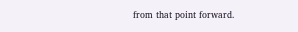from that point forward.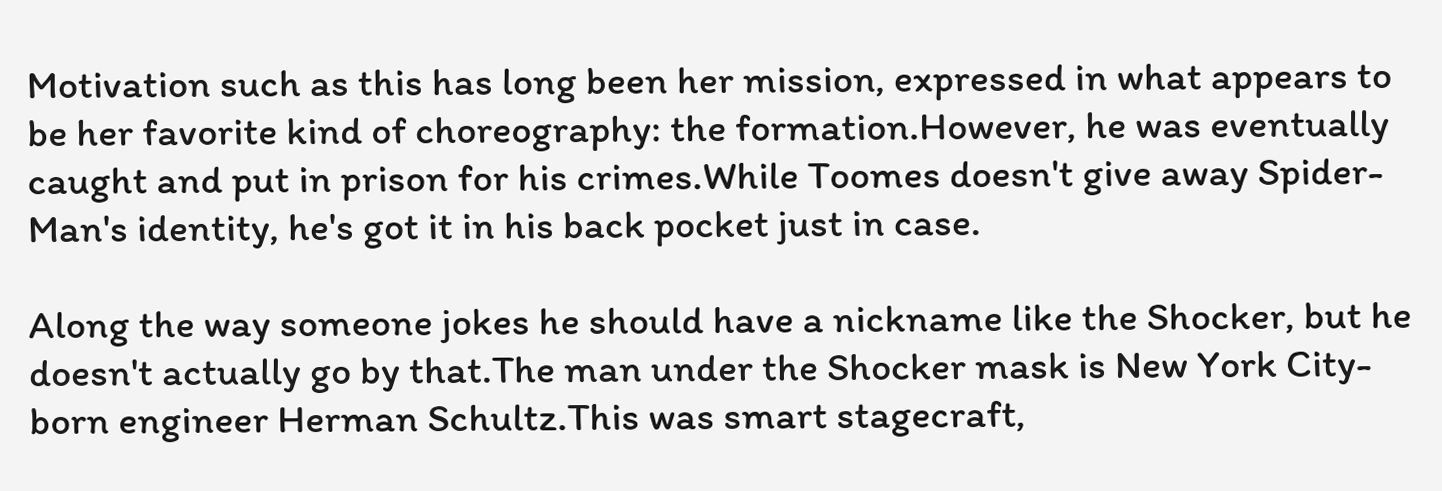Motivation such as this has long been her mission, expressed in what appears to be her favorite kind of choreography: the formation.However, he was eventually caught and put in prison for his crimes.While Toomes doesn't give away Spider-Man's identity, he's got it in his back pocket just in case.

Along the way someone jokes he should have a nickname like the Shocker, but he doesn't actually go by that.The man under the Shocker mask is New York City-born engineer Herman Schultz.This was smart stagecraft,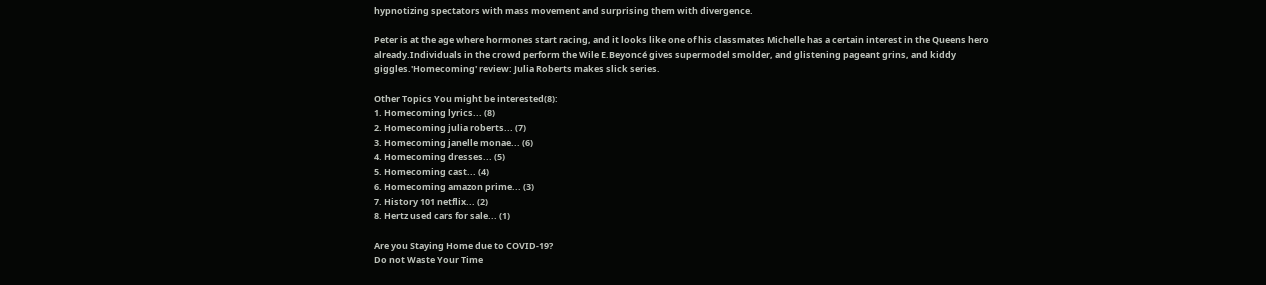hypnotizing spectators with mass movement and surprising them with divergence.

Peter is at the age where hormones start racing, and it looks like one of his classmates Michelle has a certain interest in the Queens hero already.Individuals in the crowd perform the Wile E.Beyoncé gives supermodel smolder, and glistening pageant grins, and kiddy giggles.'Homecoming' review: Julia Roberts makes slick series.

Other Topics You might be interested(8):
1. Homecoming lyrics... (8)
2. Homecoming julia roberts... (7)
3. Homecoming janelle monae... (6)
4. Homecoming dresses... (5)
5. Homecoming cast... (4)
6. Homecoming amazon prime... (3)
7. History 101 netflix... (2)
8. Hertz used cars for sale... (1)

Are you Staying Home due to COVID-19?
Do not Waste Your Time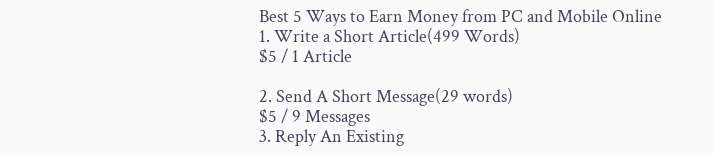Best 5 Ways to Earn Money from PC and Mobile Online
1. Write a Short Article(499 Words)
$5 / 1 Article

2. Send A Short Message(29 words)
$5 / 9 Messages
3. Reply An Existing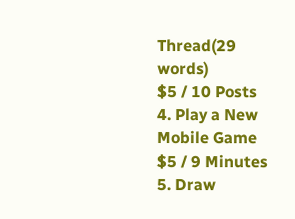Thread(29 words)
$5 / 10 Posts
4. Play a New Mobile Game
$5 / 9 Minutes
5. Draw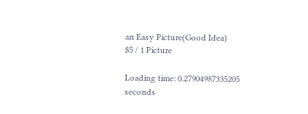an Easy Picture(Good Idea)
$5 / 1 Picture

Loading time: 0.27904987335205 seconds